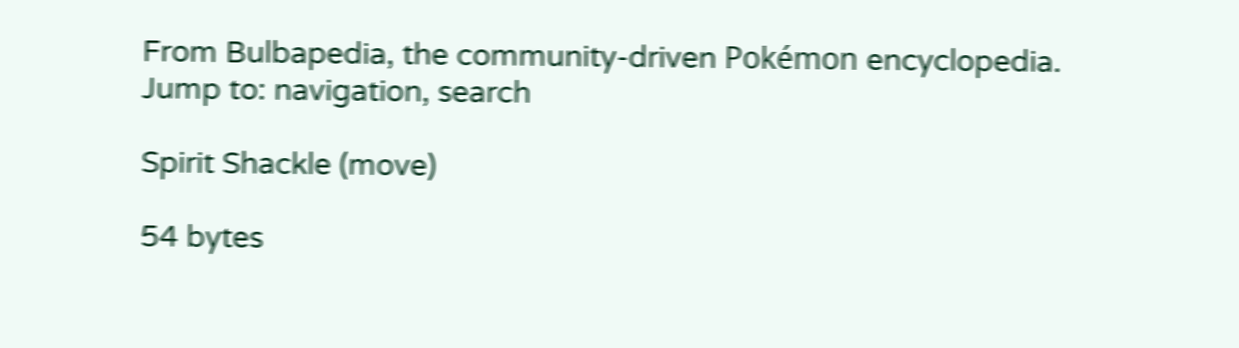From Bulbapedia, the community-driven Pokémon encyclopedia.
Jump to: navigation, search

Spirit Shackle (move)

54 bytes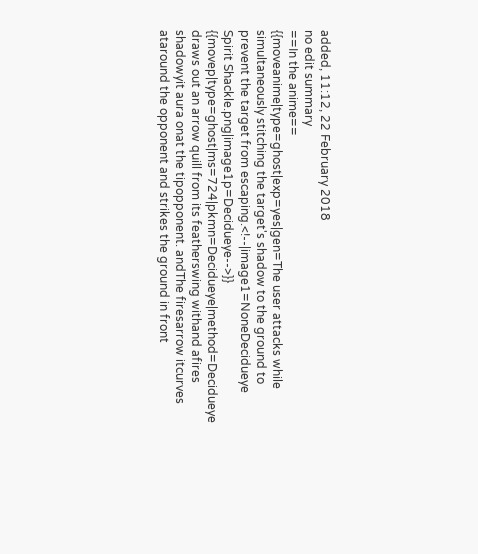added, 11:12, 22 February 2018
no edit summary
==In the anime==
{{moveanime|type=ghost|exp=yes|gen=The user attacks while simultaneously stitching the target's shadow to the ground to prevent the target from escaping.<!--|image1=NoneDecidueye Spirit Shackle.png|image1p=Decidueye-->}}
{{movep|type=ghost|ms=724|pkmn=Decidueye|method=Decidueye draws out an arrow quill from its featherswing withand afires shadowyit aura onat the tipopponent. andThe firesarrow itcurves ataround the opponent and strikes the ground in front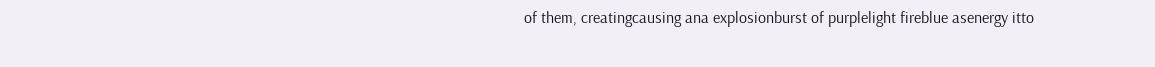of them, creatingcausing ana explosionburst of purplelight fireblue asenergy itto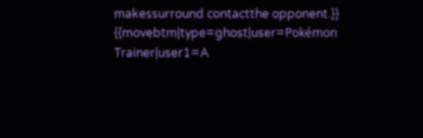makessurround contactthe opponent.}}
{{movebtm|type=ghost|user=Pokémon Trainer|user1=A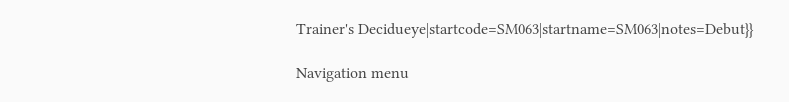Trainer's Decidueye|startcode=SM063|startname=SM063|notes=Debut}}

Navigation menu